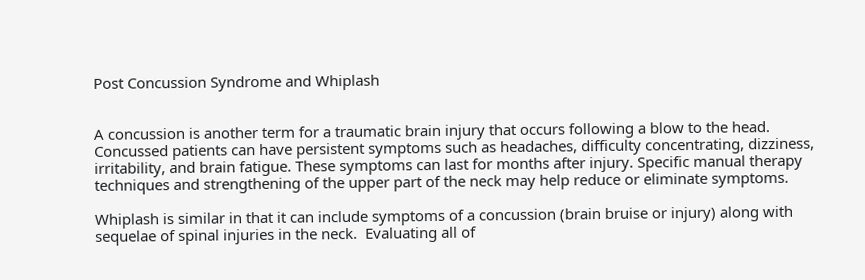Post Concussion Syndrome and Whiplash


A concussion is another term for a traumatic brain injury that occurs following a blow to the head.  Concussed patients can have persistent symptoms such as headaches, difficulty concentrating, dizziness, irritability, and brain fatigue. These symptoms can last for months after injury. Specific manual therapy techniques and strengthening of the upper part of the neck may help reduce or eliminate symptoms.

Whiplash is similar in that it can include symptoms of a concussion (brain bruise or injury) along with sequelae of spinal injuries in the neck.  Evaluating all of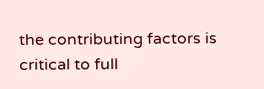the contributing factors is critical to full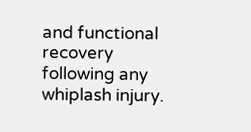and functional recovery following any whiplash injury.